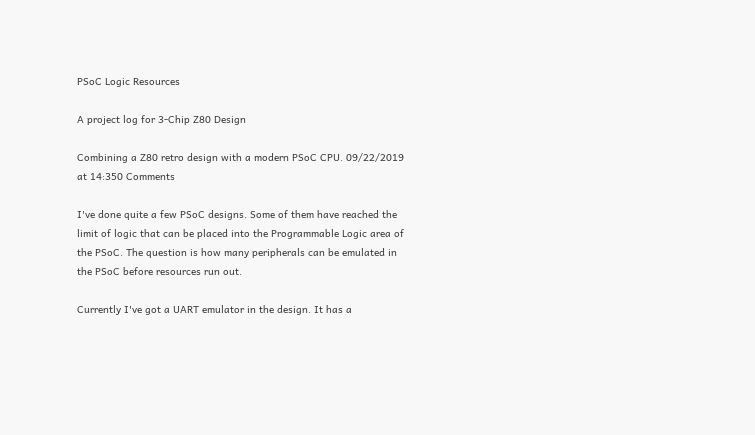PSoC Logic Resources

A project log for 3-Chip Z80 Design

Combining a Z80 retro design with a modern PSoC CPU. 09/22/2019 at 14:350 Comments

I've done quite a few PSoC designs. Some of them have reached the limit of logic that can be placed into the Programmable Logic area of the PSoC. The question is how many peripherals can be emulated in the PSoC before resources run out.

Currently I've got a UART emulator in the design. It has a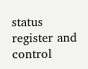status register and control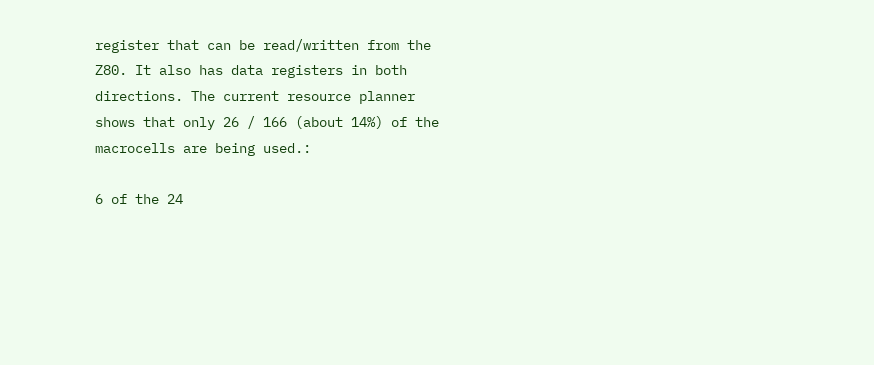register that can be read/written from the Z80. It also has data registers in both directions. The current resource planner shows that only 26 / 166 (about 14%) of the macrocells are being used.:

6 of the 24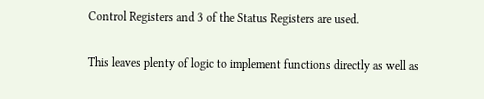Control Registers and 3 of the Status Registers are used.

This leaves plenty of logic to implement functions directly as well as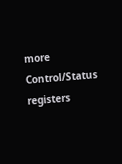more Control/Status registers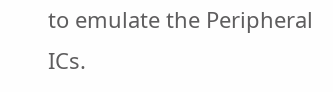to emulate the Peripheral ICs.